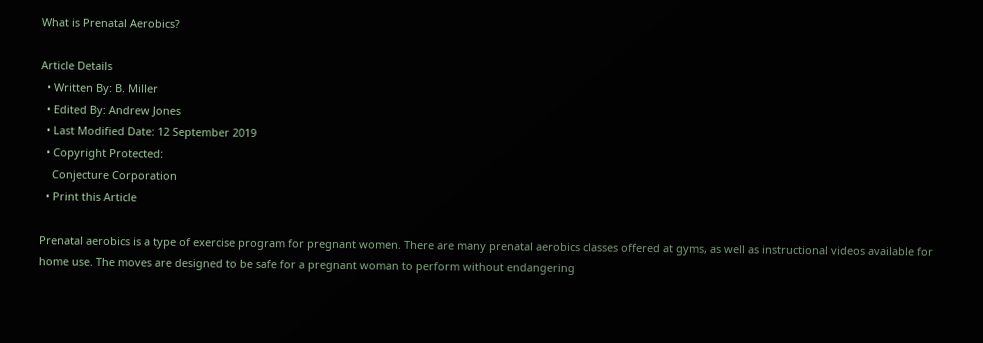What is Prenatal Aerobics?

Article Details
  • Written By: B. Miller
  • Edited By: Andrew Jones
  • Last Modified Date: 12 September 2019
  • Copyright Protected:
    Conjecture Corporation
  • Print this Article

Prenatal aerobics is a type of exercise program for pregnant women. There are many prenatal aerobics classes offered at gyms, as well as instructional videos available for home use. The moves are designed to be safe for a pregnant woman to perform without endangering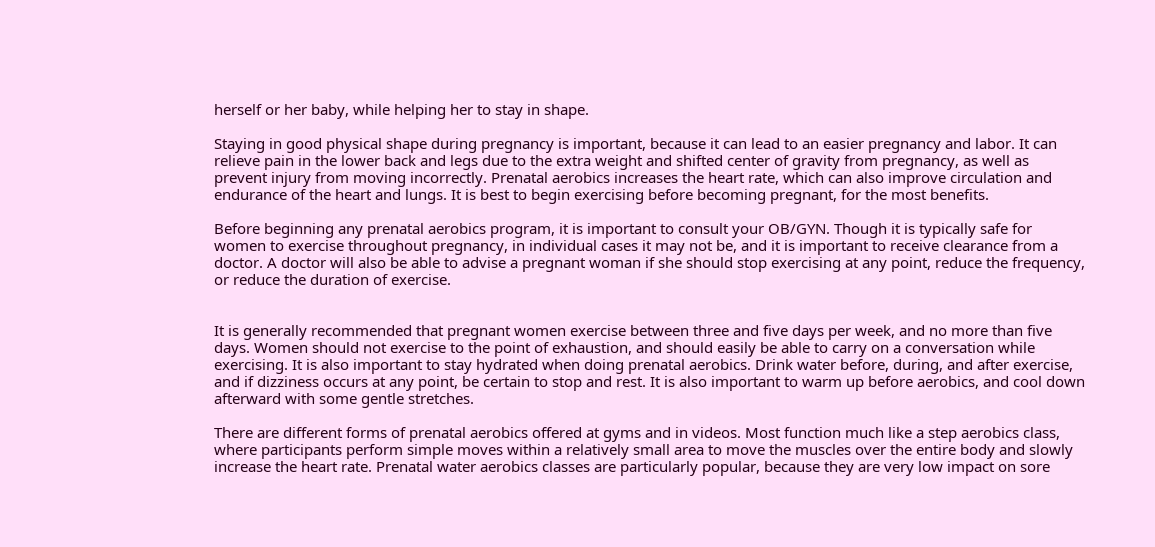herself or her baby, while helping her to stay in shape.

Staying in good physical shape during pregnancy is important, because it can lead to an easier pregnancy and labor. It can relieve pain in the lower back and legs due to the extra weight and shifted center of gravity from pregnancy, as well as prevent injury from moving incorrectly. Prenatal aerobics increases the heart rate, which can also improve circulation and endurance of the heart and lungs. It is best to begin exercising before becoming pregnant, for the most benefits.

Before beginning any prenatal aerobics program, it is important to consult your OB/GYN. Though it is typically safe for women to exercise throughout pregnancy, in individual cases it may not be, and it is important to receive clearance from a doctor. A doctor will also be able to advise a pregnant woman if she should stop exercising at any point, reduce the frequency, or reduce the duration of exercise.


It is generally recommended that pregnant women exercise between three and five days per week, and no more than five days. Women should not exercise to the point of exhaustion, and should easily be able to carry on a conversation while exercising. It is also important to stay hydrated when doing prenatal aerobics. Drink water before, during, and after exercise, and if dizziness occurs at any point, be certain to stop and rest. It is also important to warm up before aerobics, and cool down afterward with some gentle stretches.

There are different forms of prenatal aerobics offered at gyms and in videos. Most function much like a step aerobics class, where participants perform simple moves within a relatively small area to move the muscles over the entire body and slowly increase the heart rate. Prenatal water aerobics classes are particularly popular, because they are very low impact on sore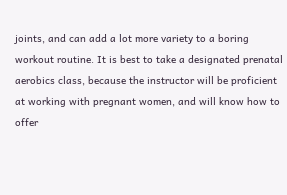joints, and can add a lot more variety to a boring workout routine. It is best to take a designated prenatal aerobics class, because the instructor will be proficient at working with pregnant women, and will know how to offer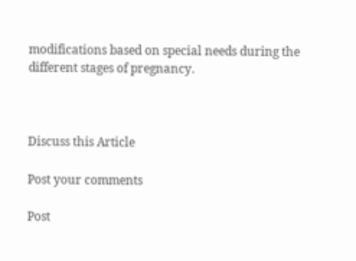modifications based on special needs during the different stages of pregnancy.



Discuss this Article

Post your comments

Post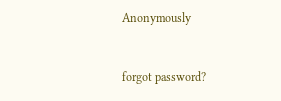Anonymously


forgot password?